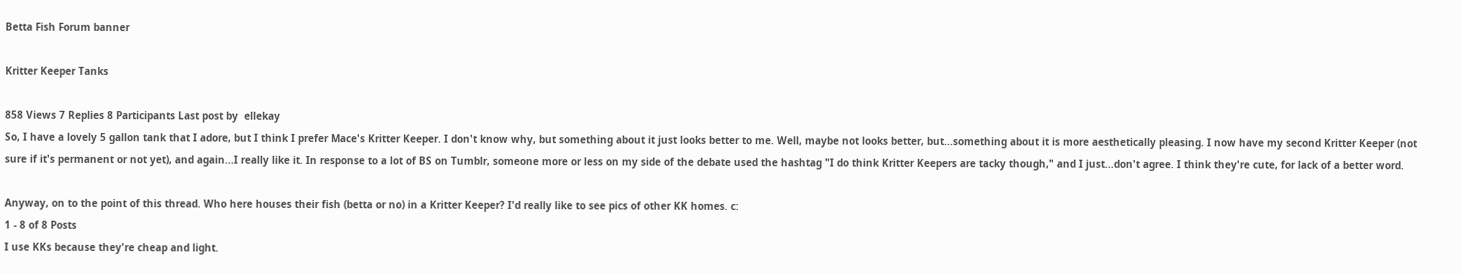Betta Fish Forum banner

Kritter Keeper Tanks

858 Views 7 Replies 8 Participants Last post by  ellekay
So, I have a lovely 5 gallon tank that I adore, but I think I prefer Mace's Kritter Keeper. I don't know why, but something about it just looks better to me. Well, maybe not looks better, but...something about it is more aesthetically pleasing. I now have my second Kritter Keeper (not sure if it's permanent or not yet), and again...I really like it. In response to a lot of BS on Tumblr, someone more or less on my side of the debate used the hashtag "I do think Kritter Keepers are tacky though," and I just...don't agree. I think they're cute, for lack of a better word.

Anyway, on to the point of this thread. Who here houses their fish (betta or no) in a Kritter Keeper? I'd really like to see pics of other KK homes. c:
1 - 8 of 8 Posts
I use KKs because they're cheap and light.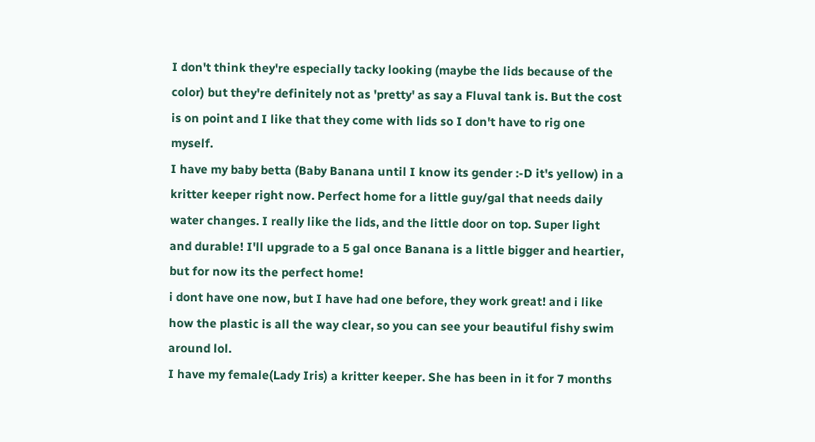I don't think they're especially tacky looking (maybe the lids because of the color) but they're definitely not as 'pretty' as say a Fluval tank is. But the cost is on point and I like that they come with lids so I don't have to rig one myself.
I have my baby betta (Baby Banana until I know its gender :-D it's yellow) in a kritter keeper right now. Perfect home for a little guy/gal that needs daily water changes. I really like the lids, and the little door on top. Super light and durable! I'll upgrade to a 5 gal once Banana is a little bigger and heartier, but for now its the perfect home!
i dont have one now, but I have had one before, they work great! and i like how the plastic is all the way clear, so you can see your beautiful fishy swim around lol.
I have my female(Lady Iris) a kritter keeper. She has been in it for 7 months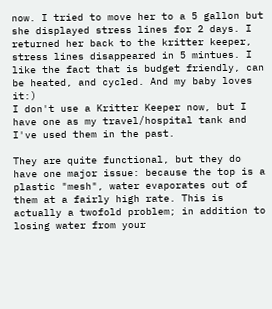now. I tried to move her to a 5 gallon but she displayed stress lines for 2 days. I returned her back to the kritter keeper, stress lines disappeared in 5 mintues. I like the fact that is budget friendly, can be heated, and cycled. And my baby loves it:)
I don't use a Kritter Keeper now, but I have one as my travel/hospital tank and I've used them in the past.

They are quite functional, but they do have one major issue: because the top is a plastic "mesh", water evaporates out of them at a fairly high rate. This is actually a twofold problem; in addition to losing water from your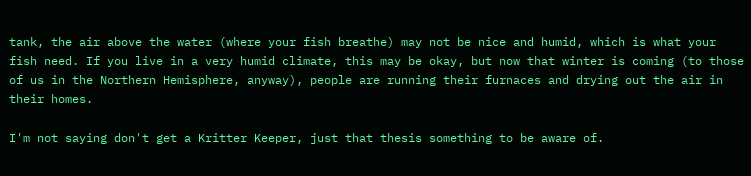tank, the air above the water (where your fish breathe) may not be nice and humid, which is what your fish need. If you live in a very humid climate, this may be okay, but now that winter is coming (to those of us in the Northern Hemisphere, anyway), people are running their furnaces and drying out the air in their homes.

I'm not saying don't get a Kritter Keeper, just that thesis something to be aware of.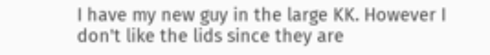I have my new guy in the large KK. However I don't like the lids since they are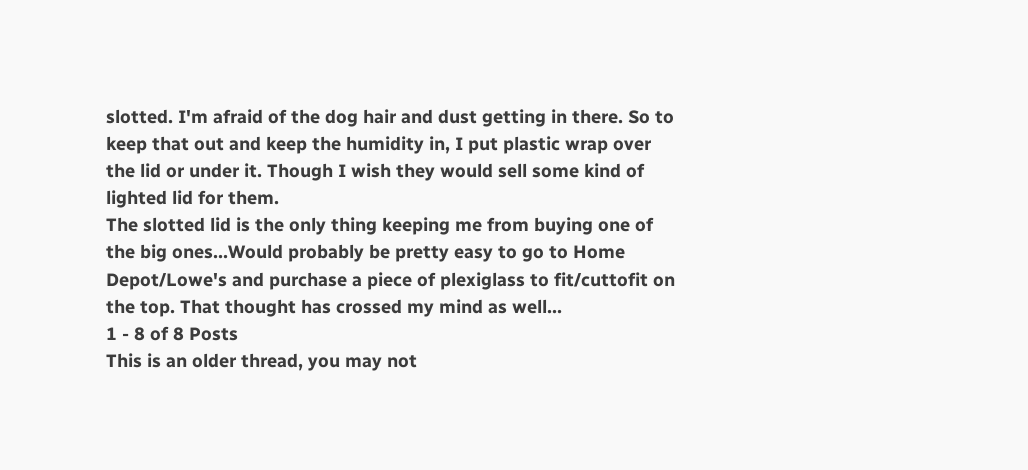slotted. I'm afraid of the dog hair and dust getting in there. So to keep that out and keep the humidity in, I put plastic wrap over the lid or under it. Though I wish they would sell some kind of lighted lid for them.
The slotted lid is the only thing keeping me from buying one of the big ones...Would probably be pretty easy to go to Home Depot/Lowe's and purchase a piece of plexiglass to fit/cuttofit on the top. That thought has crossed my mind as well...
1 - 8 of 8 Posts
This is an older thread, you may not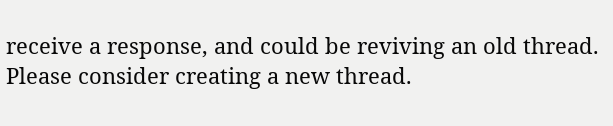receive a response, and could be reviving an old thread. Please consider creating a new thread.